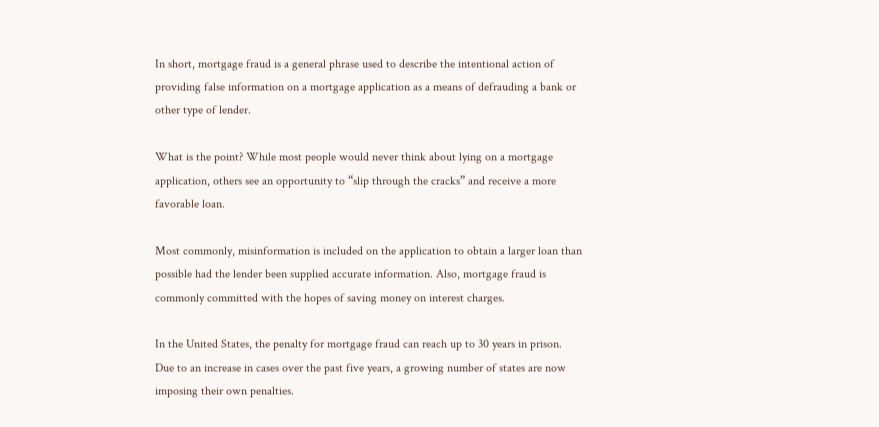In short, mortgage fraud is a general phrase used to describe the intentional action of providing false information on a mortgage application as a means of defrauding a bank or other type of lender.

What is the point? While most people would never think about lying on a mortgage application, others see an opportunity to “slip through the cracks” and receive a more favorable loan.

Most commonly, misinformation is included on the application to obtain a larger loan than possible had the lender been supplied accurate information. Also, mortgage fraud is commonly committed with the hopes of saving money on interest charges.

In the United States, the penalty for mortgage fraud can reach up to 30 years in prison. Due to an increase in cases over the past five years, a growing number of states are now imposing their own penalties.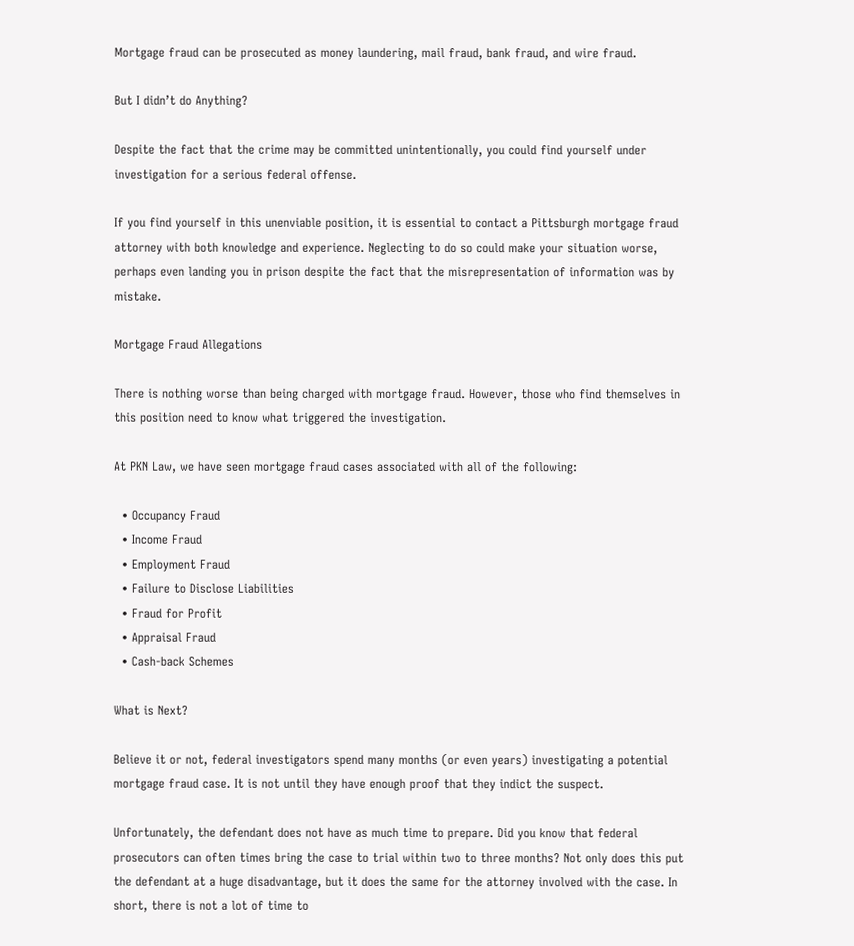Mortgage fraud can be prosecuted as money laundering, mail fraud, bank fraud, and wire fraud.

But I didn’t do Anything?

Despite the fact that the crime may be committed unintentionally, you could find yourself under investigation for a serious federal offense.

If you find yourself in this unenviable position, it is essential to contact a Pittsburgh mortgage fraud attorney with both knowledge and experience. Neglecting to do so could make your situation worse, perhaps even landing you in prison despite the fact that the misrepresentation of information was by mistake.

Mortgage Fraud Allegations

There is nothing worse than being charged with mortgage fraud. However, those who find themselves in this position need to know what triggered the investigation.

At PKN Law, we have seen mortgage fraud cases associated with all of the following:

  • Occupancy Fraud
  • Income Fraud
  • Employment Fraud
  • Failure to Disclose Liabilities
  • Fraud for Profit
  • Appraisal Fraud
  • Cash-back Schemes

What is Next?

Believe it or not, federal investigators spend many months (or even years) investigating a potential mortgage fraud case. It is not until they have enough proof that they indict the suspect.

Unfortunately, the defendant does not have as much time to prepare. Did you know that federal prosecutors can often times bring the case to trial within two to three months? Not only does this put the defendant at a huge disadvantage, but it does the same for the attorney involved with the case. In short, there is not a lot of time to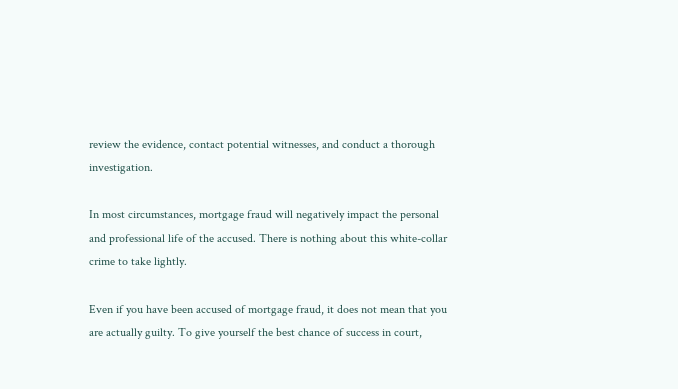review the evidence, contact potential witnesses, and conduct a thorough investigation.

In most circumstances, mortgage fraud will negatively impact the personal and professional life of the accused. There is nothing about this white-collar crime to take lightly.

Even if you have been accused of mortgage fraud, it does not mean that you are actually guilty. To give yourself the best chance of success in court,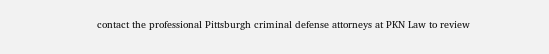contact the professional Pittsburgh criminal defense attorneys at PKN Law to review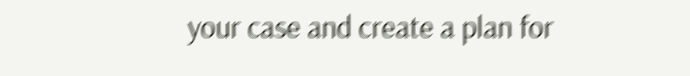your case and create a plan for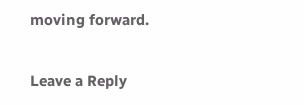moving forward.

Leave a Reply